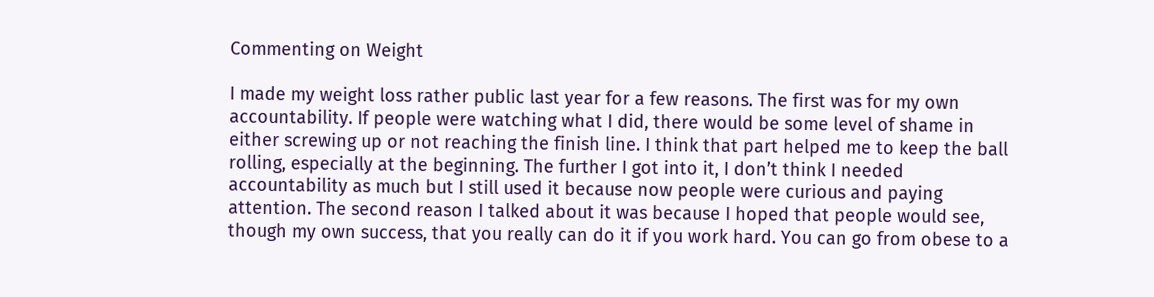Commenting on Weight

I made my weight loss rather public last year for a few reasons. The first was for my own accountability. If people were watching what I did, there would be some level of shame in either screwing up or not reaching the finish line. I think that part helped me to keep the ball rolling, especially at the beginning. The further I got into it, I don’t think I needed accountability as much but I still used it because now people were curious and paying attention. The second reason I talked about it was because I hoped that people would see, though my own success, that you really can do it if you work hard. You can go from obese to a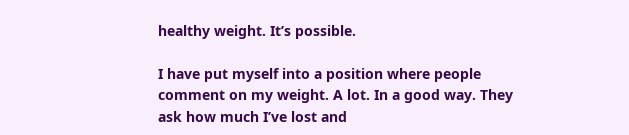healthy weight. It’s possible.

I have put myself into a position where people comment on my weight. A lot. In a good way. They ask how much I’ve lost and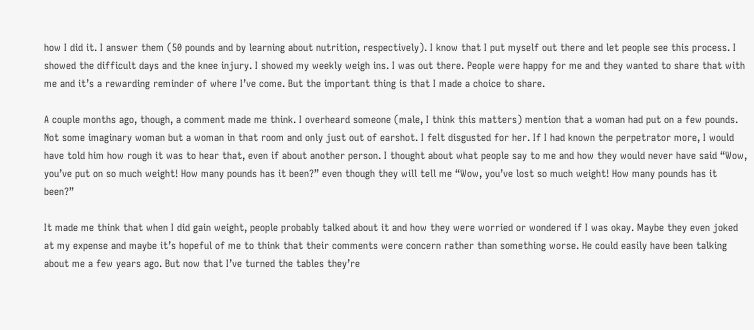how I did it. I answer them (50 pounds and by learning about nutrition, respectively). I know that I put myself out there and let people see this process. I showed the difficult days and the knee injury. I showed my weekly weigh ins. I was out there. People were happy for me and they wanted to share that with me and it’s a rewarding reminder of where I’ve come. But the important thing is that I made a choice to share.

A couple months ago, though, a comment made me think. I overheard someone (male, I think this matters) mention that a woman had put on a few pounds. Not some imaginary woman but a woman in that room and only just out of earshot. I felt disgusted for her. If I had known the perpetrator more, I would have told him how rough it was to hear that, even if about another person. I thought about what people say to me and how they would never have said “Wow, you’ve put on so much weight! How many pounds has it been?” even though they will tell me “Wow, you’ve lost so much weight! How many pounds has it been?”

It made me think that when I did gain weight, people probably talked about it and how they were worried or wondered if I was okay. Maybe they even joked at my expense and maybe it’s hopeful of me to think that their comments were concern rather than something worse. He could easily have been talking about me a few years ago. But now that I’ve turned the tables they’re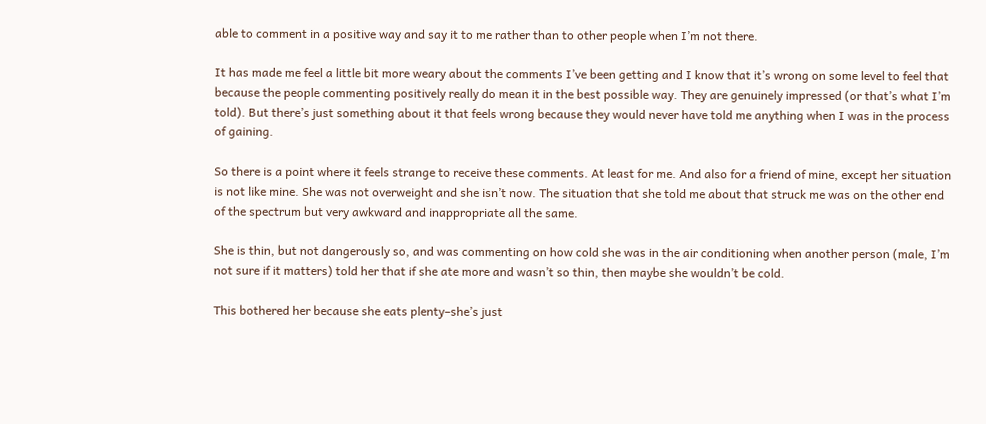able to comment in a positive way and say it to me rather than to other people when I’m not there.

It has made me feel a little bit more weary about the comments I’ve been getting and I know that it’s wrong on some level to feel that because the people commenting positively really do mean it in the best possible way. They are genuinely impressed (or that’s what I’m told). But there’s just something about it that feels wrong because they would never have told me anything when I was in the process of gaining.

So there is a point where it feels strange to receive these comments. At least for me. And also for a friend of mine, except her situation is not like mine. She was not overweight and she isn’t now. The situation that she told me about that struck me was on the other end of the spectrum but very awkward and inappropriate all the same.

She is thin, but not dangerously so, and was commenting on how cold she was in the air conditioning when another person (male, I’m not sure if it matters) told her that if she ate more and wasn’t so thin, then maybe she wouldn’t be cold.

This bothered her because she eats plenty–she’s just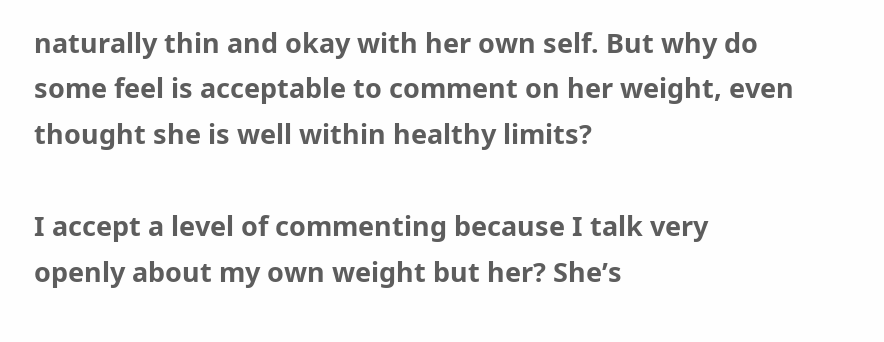naturally thin and okay with her own self. But why do some feel is acceptable to comment on her weight, even thought she is well within healthy limits?

I accept a level of commenting because I talk very openly about my own weight but her? She’s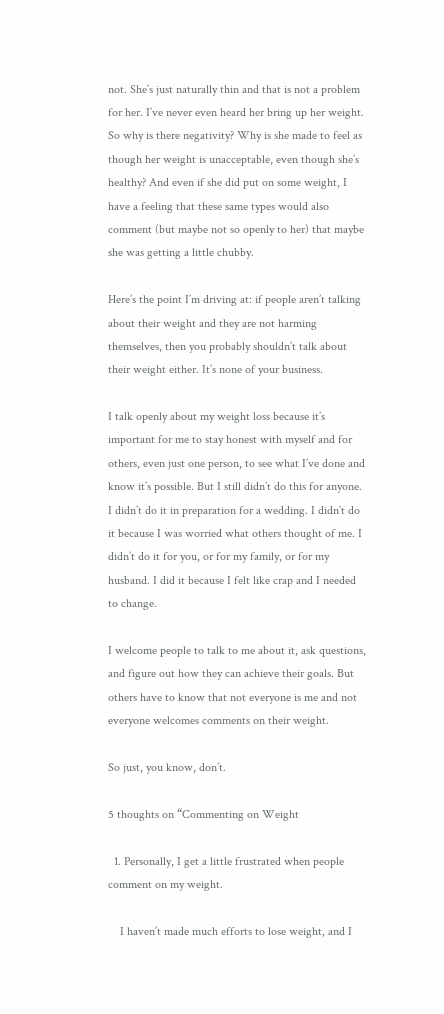not. She’s just naturally thin and that is not a problem for her. I’ve never even heard her bring up her weight. So why is there negativity? Why is she made to feel as though her weight is unacceptable, even though she’s healthy? And even if she did put on some weight, I have a feeling that these same types would also comment (but maybe not so openly to her) that maybe she was getting a little chubby.

Here’s the point I’m driving at: if people aren’t talking about their weight and they are not harming themselves, then you probably shouldn’t talk about their weight either. It’s none of your business.

I talk openly about my weight loss because it’s important for me to stay honest with myself and for others, even just one person, to see what I’ve done and know it’s possible. But I still didn’t do this for anyone. I didn’t do it in preparation for a wedding. I didn’t do it because I was worried what others thought of me. I didn’t do it for you, or for my family, or for my husband. I did it because I felt like crap and I needed to change.

I welcome people to talk to me about it, ask questions, and figure out how they can achieve their goals. But others have to know that not everyone is me and not everyone welcomes comments on their weight.

So just, you know, don’t.

5 thoughts on “Commenting on Weight

  1. Personally, I get a little frustrated when people comment on my weight.

    I haven’t made much efforts to lose weight, and I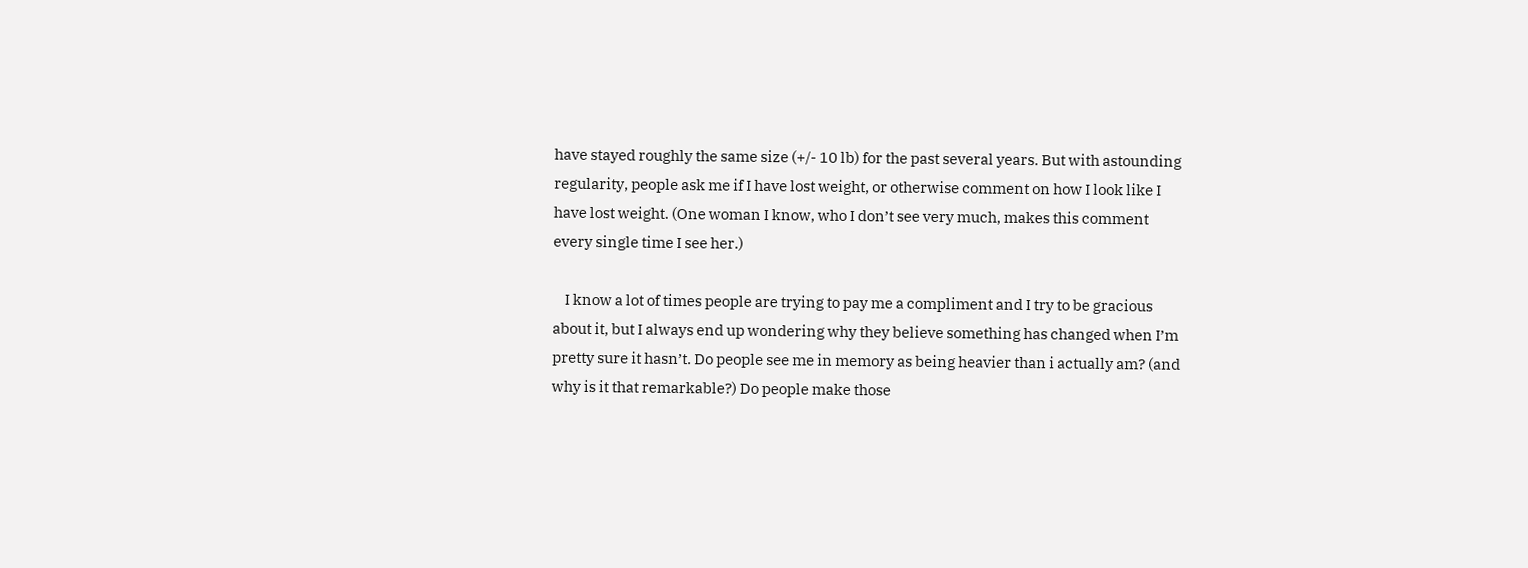have stayed roughly the same size (+/- 10 lb) for the past several years. But with astounding regularity, people ask me if I have lost weight, or otherwise comment on how I look like I have lost weight. (One woman I know, who I don’t see very much, makes this comment every single time I see her.)

    I know a lot of times people are trying to pay me a compliment and I try to be gracious about it, but I always end up wondering why they believe something has changed when I’m pretty sure it hasn’t. Do people see me in memory as being heavier than i actually am? (and why is it that remarkable?) Do people make those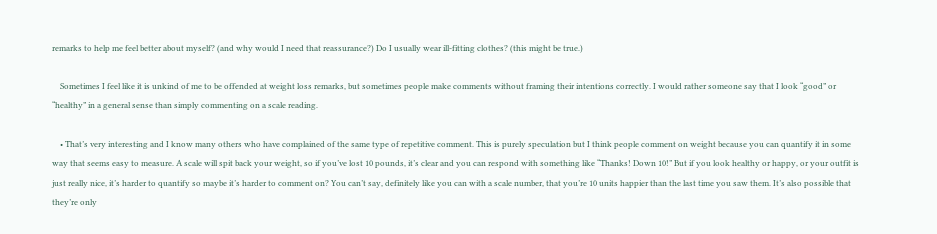remarks to help me feel better about myself? (and why would I need that reassurance?) Do I usually wear ill-fitting clothes? (this might be true.)

    Sometimes I feel like it is unkind of me to be offended at weight loss remarks, but sometimes people make comments without framing their intentions correctly. I would rather someone say that I look “good” or “healthy” in a general sense than simply commenting on a scale reading.

    • That’s very interesting and I know many others who have complained of the same type of repetitive comment. This is purely speculation but I think people comment on weight because you can quantify it in some way that seems easy to measure. A scale will spit back your weight, so if you’ve lost 10 pounds, it’s clear and you can respond with something like “Thanks! Down 10!” But if you look healthy or happy, or your outfit is just really nice, it’s harder to quantify so maybe it’s harder to comment on? You can’t say, definitely like you can with a scale number, that you’re 10 units happier than the last time you saw them. It’s also possible that they’re only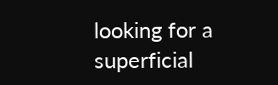looking for a superficial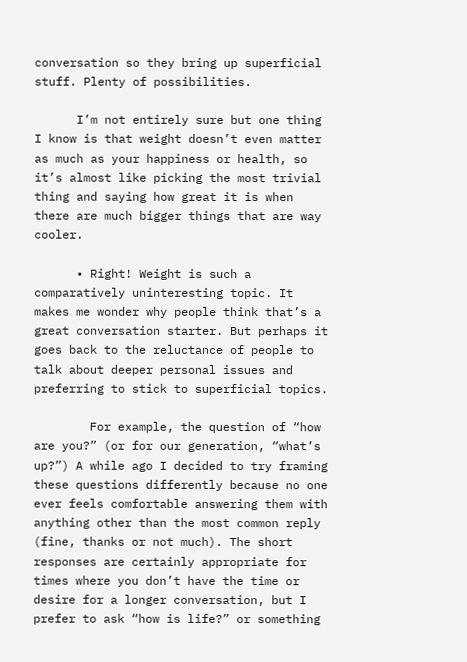conversation so they bring up superficial stuff. Plenty of possibilities.

      I’m not entirely sure but one thing I know is that weight doesn’t even matter as much as your happiness or health, so it’s almost like picking the most trivial thing and saying how great it is when there are much bigger things that are way cooler.

      • Right! Weight is such a comparatively uninteresting topic. It makes me wonder why people think that’s a great conversation starter. But perhaps it goes back to the reluctance of people to talk about deeper personal issues and preferring to stick to superficial topics.

        For example, the question of “how are you?” (or for our generation, “what’s up?”) A while ago I decided to try framing these questions differently because no one ever feels comfortable answering them with anything other than the most common reply (fine, thanks or not much). The short responses are certainly appropriate for times where you don’t have the time or desire for a longer conversation, but I prefer to ask “how is life?” or something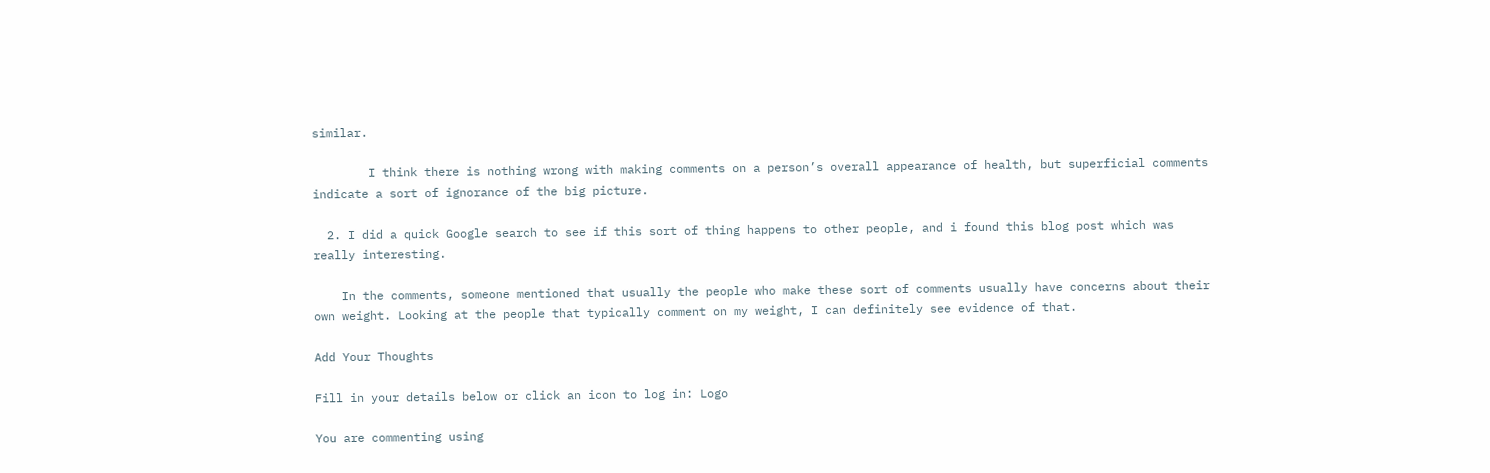similar.

        I think there is nothing wrong with making comments on a person’s overall appearance of health, but superficial comments indicate a sort of ignorance of the big picture.

  2. I did a quick Google search to see if this sort of thing happens to other people, and i found this blog post which was really interesting.

    In the comments, someone mentioned that usually the people who make these sort of comments usually have concerns about their own weight. Looking at the people that typically comment on my weight, I can definitely see evidence of that.

Add Your Thoughts

Fill in your details below or click an icon to log in: Logo

You are commenting using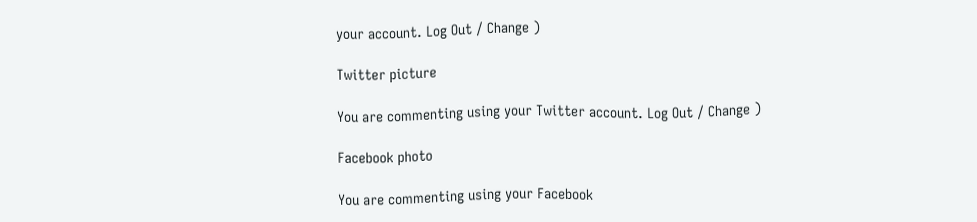your account. Log Out / Change )

Twitter picture

You are commenting using your Twitter account. Log Out / Change )

Facebook photo

You are commenting using your Facebook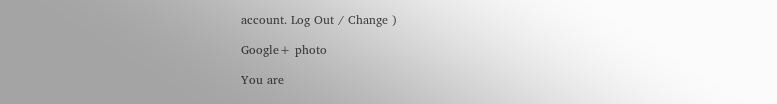account. Log Out / Change )

Google+ photo

You are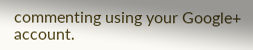commenting using your Google+ account.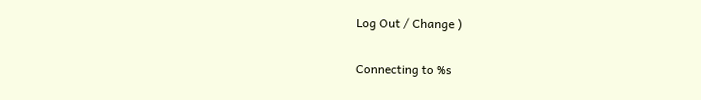Log Out / Change )

Connecting to %s